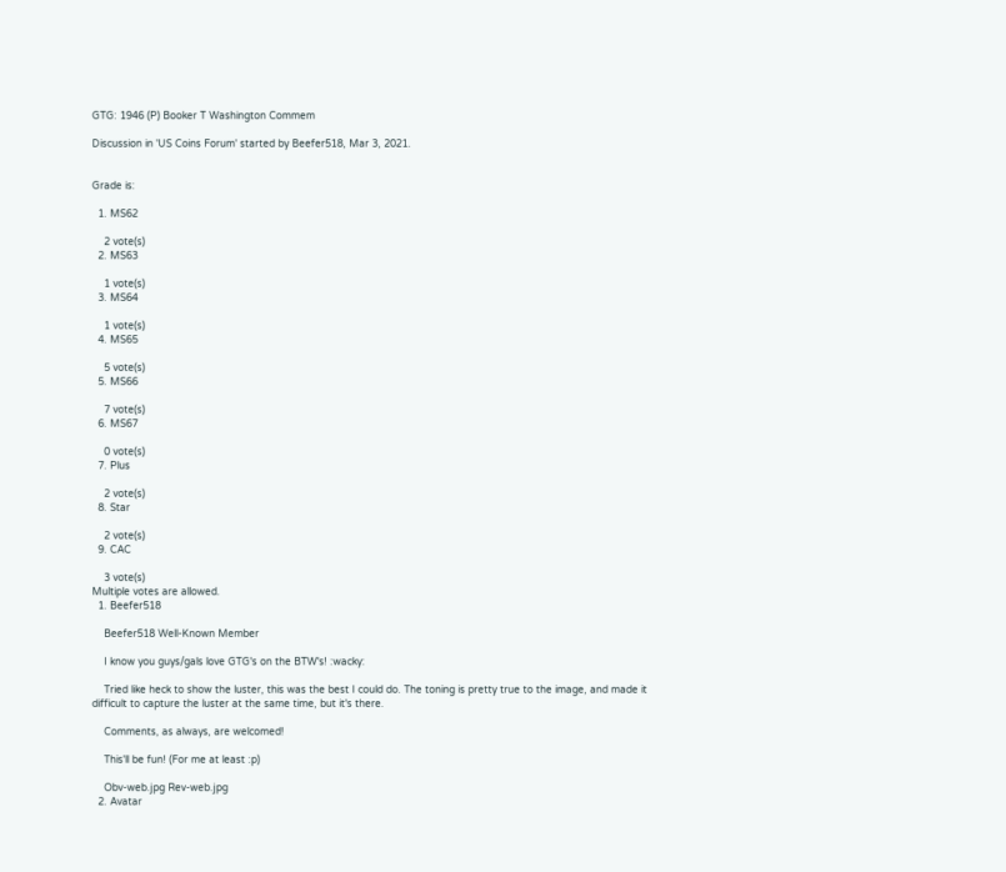GTG: 1946 (P) Booker T Washington Commem

Discussion in 'US Coins Forum' started by Beefer518, Mar 3, 2021.


Grade is:

  1. MS62

    2 vote(s)
  2. MS63

    1 vote(s)
  3. MS64

    1 vote(s)
  4. MS65

    5 vote(s)
  5. MS66

    7 vote(s)
  6. MS67

    0 vote(s)
  7. Plus

    2 vote(s)
  8. Star

    2 vote(s)
  9. CAC

    3 vote(s)
Multiple votes are allowed.
  1. Beefer518

    Beefer518 Well-Known Member

    I know you guys/gals love GTG's on the BTW's! :wacky:

    Tried like heck to show the luster, this was the best I could do. The toning is pretty true to the image, and made it difficult to capture the luster at the same time, but it's there.

    Comments, as always, are welcomed!

    This'll be fun! (For me at least :p)

    Obv-web.jpg Rev-web.jpg
  2. Avatar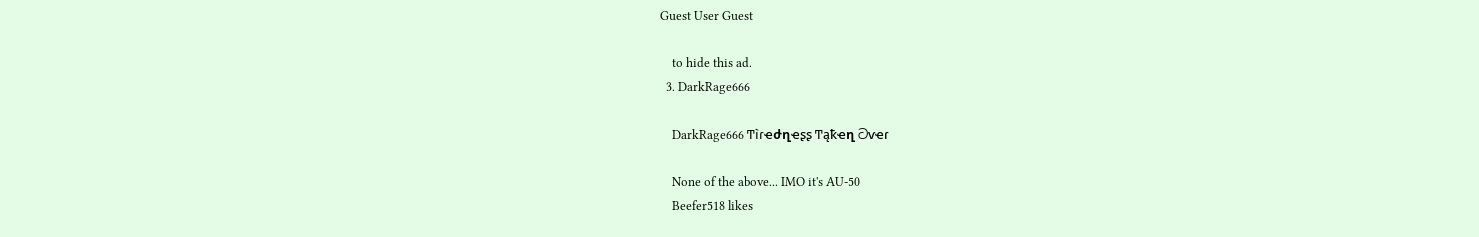Guest User Guest

    to hide this ad.
  3. DarkRage666

    DarkRage666 Ͳìɾҽժղҽʂʂ Ͳąҟҽղ ටѵҽɾ

    None of the above... IMO it's AU-50
    Beefer518 likes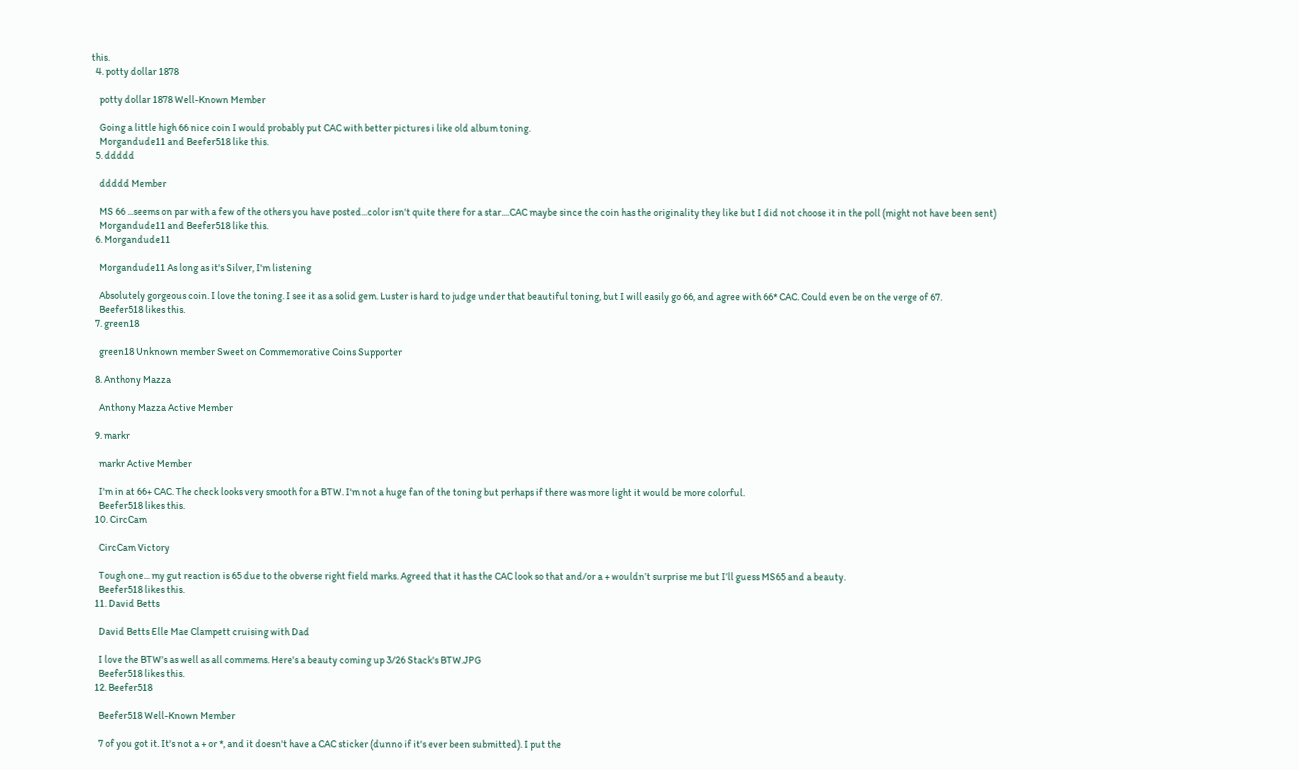this.
  4. potty dollar 1878

    potty dollar 1878 Well-Known Member

    Going a little high 66 nice coin I would probably put CAC with better pictures i like old album toning.
    Morgandude11 and Beefer518 like this.
  5. ddddd

    ddddd Member

    MS 66 ...seems on par with a few of the others you have posted...color isn't quite there for a star....CAC maybe since the coin has the originality they like but I did not choose it in the poll (might not have been sent)
    Morgandude11 and Beefer518 like this.
  6. Morgandude11

    Morgandude11 As long as it's Silver, I'm listening

    Absolutely gorgeous coin. I love the toning. I see it as a solid gem. Luster is hard to judge under that beautiful toning, but I will easily go 66, and agree with 66* CAC. Could even be on the verge of 67.
    Beefer518 likes this.
  7. green18

    green18 Unknown member Sweet on Commemorative Coins Supporter

  8. Anthony Mazza

    Anthony Mazza Active Member

  9. markr

    markr Active Member

    I'm in at 66+ CAC. The check looks very smooth for a BTW. I'm not a huge fan of the toning but perhaps if there was more light it would be more colorful.
    Beefer518 likes this.
  10. CircCam

    CircCam Victory

    Tough one... my gut reaction is 65 due to the obverse right field marks. Agreed that it has the CAC look so that and/or a + wouldn’t surprise me but I’ll guess MS65 and a beauty.
    Beefer518 likes this.
  11. David Betts

    David Betts Elle Mae Clampett cruising with Dad

    I love the BTW's as well as all commems. Here's a beauty coming up 3/26 Stack's BTW.JPG
    Beefer518 likes this.
  12. Beefer518

    Beefer518 Well-Known Member

    7 of you got it. It's not a + or *, and it doesn't have a CAC sticker (dunno if it's ever been submitted). I put the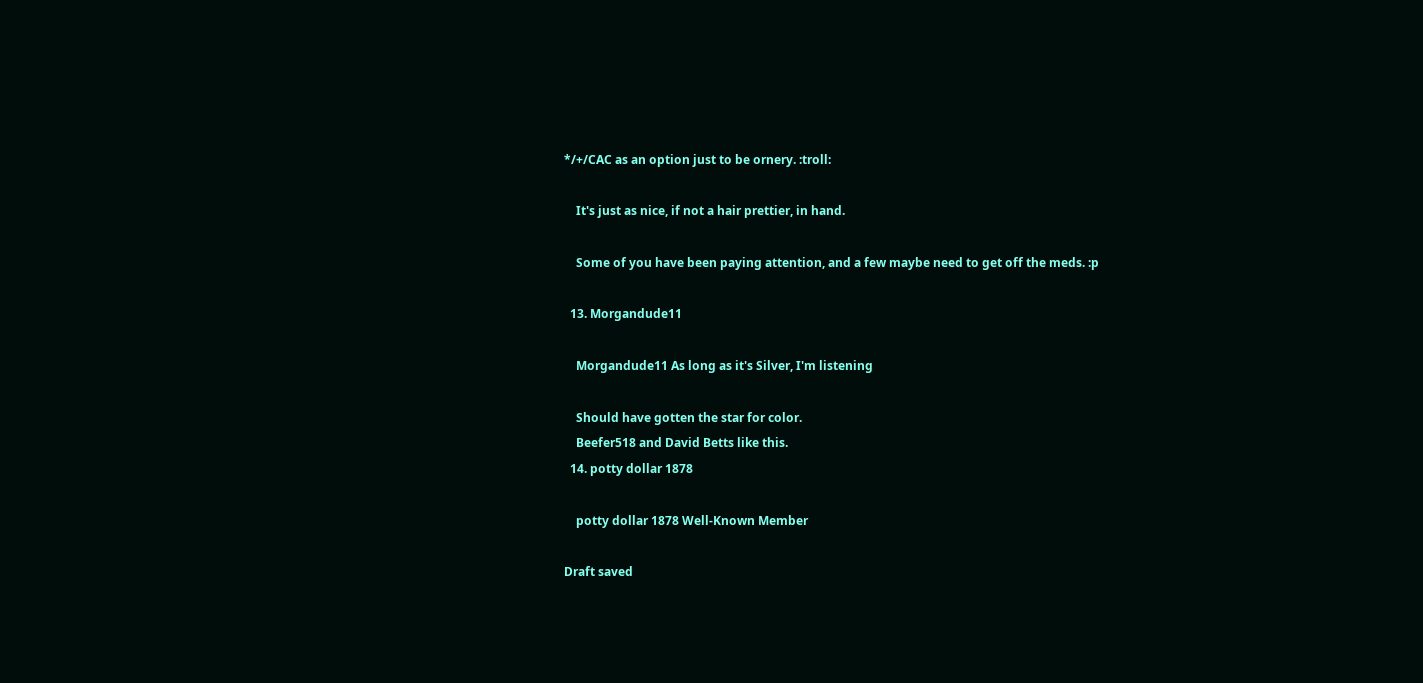*/+/CAC as an option just to be ornery. :troll:

    It's just as nice, if not a hair prettier, in hand.

    Some of you have been paying attention, and a few maybe need to get off the meds. :p

  13. Morgandude11

    Morgandude11 As long as it's Silver, I'm listening

    Should have gotten the star for color.
    Beefer518 and David Betts like this.
  14. potty dollar 1878

    potty dollar 1878 Well-Known Member

Draft saved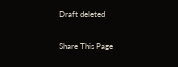Draft deleted

Share This Page